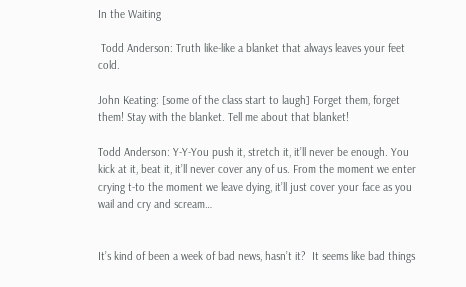In the Waiting

 Todd Anderson: Truth like-like a blanket that always leaves your feet cold.

John Keating: [some of the class start to laugh] Forget them, forget them! Stay with the blanket. Tell me about that blanket!

Todd Anderson: Y-Y-You push it, stretch it, it’ll never be enough. You kick at it, beat it, it’ll never cover any of us. From the moment we enter crying t-to the moment we leave dying, it’ll just cover your face as you wail and cry and scream…


It’s kind of been a week of bad news, hasn’t it?  It seems like bad things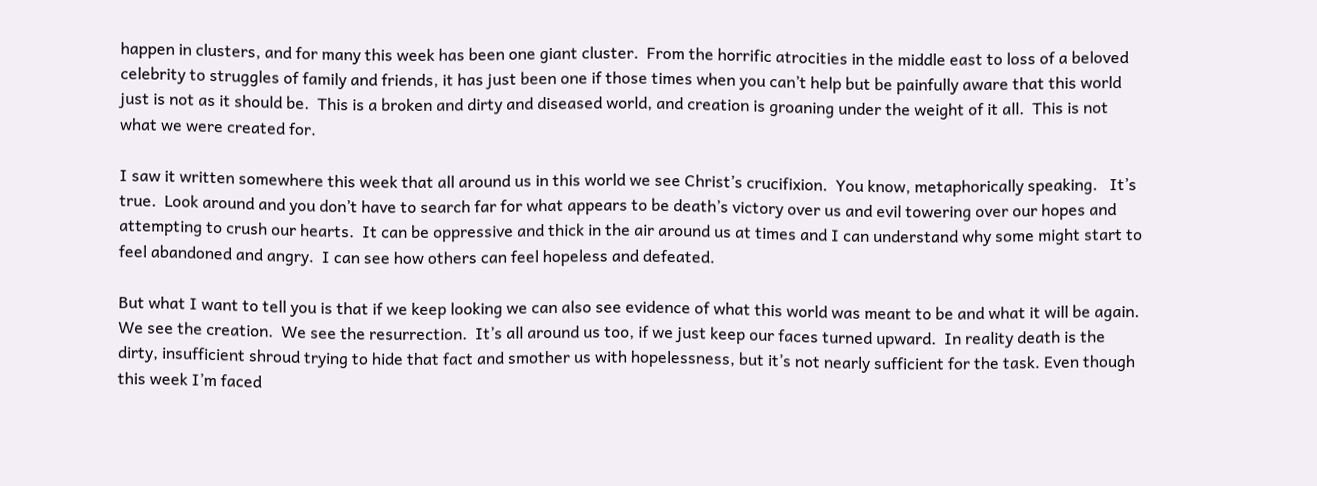happen in clusters, and for many this week has been one giant cluster.  From the horrific atrocities in the middle east to loss of a beloved celebrity to struggles of family and friends, it has just been one if those times when you can’t help but be painfully aware that this world just is not as it should be.  This is a broken and dirty and diseased world, and creation is groaning under the weight of it all.  This is not what we were created for.

I saw it written somewhere this week that all around us in this world we see Christ’s crucifixion.  You know, metaphorically speaking.   It’s true.  Look around and you don’t have to search far for what appears to be death’s victory over us and evil towering over our hopes and attempting to crush our hearts.  It can be oppressive and thick in the air around us at times and I can understand why some might start to feel abandoned and angry.  I can see how others can feel hopeless and defeated.

But what I want to tell you is that if we keep looking we can also see evidence of what this world was meant to be and what it will be again.  We see the creation.  We see the resurrection.  It’s all around us too, if we just keep our faces turned upward.  In reality death is the dirty, insufficient shroud trying to hide that fact and smother us with hopelessness, but it’s not nearly sufficient for the task. Even though this week I’m faced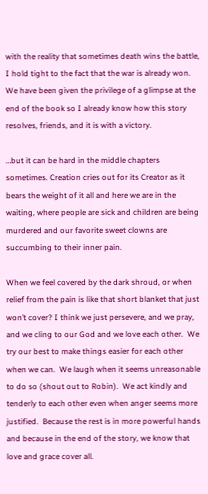with the reality that sometimes death wins the battle, I hold tight to the fact that the war is already won.  We have been given the privilege of a glimpse at the end of the book so I already know how this story resolves, friends, and it is with a victory.

…but it can be hard in the middle chapters sometimes. Creation cries out for its Creator as it bears the weight of it all and here we are in the waiting, where people are sick and children are being murdered and our favorite sweet clowns are succumbing to their inner pain.

When we feel covered by the dark shroud, or when relief from the pain is like that short blanket that just won’t cover? I think we just persevere, and we pray, and we cling to our God and we love each other.  We try our best to make things easier for each other when we can.  We laugh when it seems unreasonable to do so (shout out to Robin).  We act kindly and tenderly to each other even when anger seems more justified.  Because the rest is in more powerful hands and because in the end of the story, we know that love and grace cover all.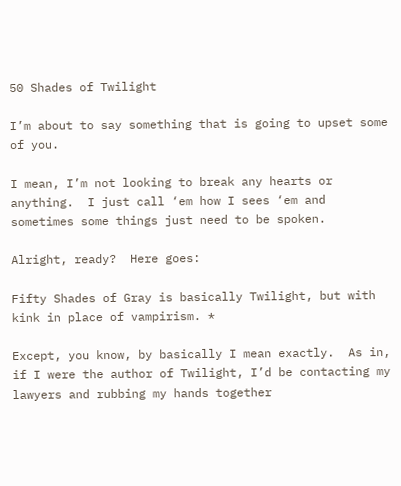50 Shades of Twilight

I’m about to say something that is going to upset some of you.

I mean, I’m not looking to break any hearts or anything.  I just call ‘em how I sees ‘em and sometimes some things just need to be spoken.

Alright, ready?  Here goes:

Fifty Shades of Gray is basically Twilight, but with kink in place of vampirism. *

Except, you know, by basically I mean exactly.  As in, if I were the author of Twilight, I’d be contacting my lawyers and rubbing my hands together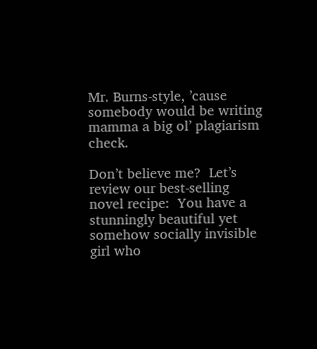Mr. Burns-style, ’cause somebody would be writing mamma a big ol’ plagiarism check.

Don’t believe me?  Let’s review our best-selling novel recipe:  You have a stunningly beautiful yet somehow socially invisible girl who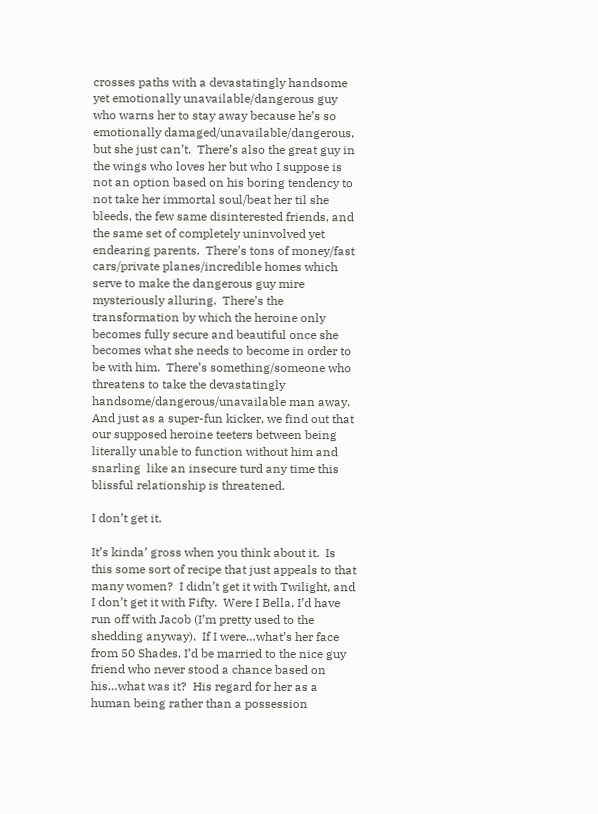crosses paths with a devastatingly handsome yet emotionally unavailable/dangerous guy who warns her to stay away because he’s so emotionally damaged/unavailable/dangerous, but she just can’t.  There’s also the great guy in the wings who loves her but who I suppose is not an option based on his boring tendency to not take her immortal soul/beat her til she bleeds, the few same disinterested friends, and the same set of completely uninvolved yet endearing parents.  There’s tons of money/fast cars/private planes/incredible homes which serve to make the dangerous guy mire mysteriously alluring.  There’s the transformation by which the heroine only becomes fully secure and beautiful once she becomes what she needs to become in order to be with him.  There’s something/someone who threatens to take the devastatingly handsome/dangerous/unavailable man away.  And just as a super-fun kicker, we find out that our supposed heroine teeters between being literally unable to function without him and snarling  like an insecure turd any time this blissful relationship is threatened.

I don’t get it.

It’s kinda’ gross when you think about it.  Is this some sort of recipe that just appeals to that many women?  I didn’t get it with Twilight, and I don’t get it with Fifty.  Were I Bella, I’d have run off with Jacob (I’m pretty used to the shedding anyway).  If I were…what’s her face from 50 Shades, I’d be married to the nice guy friend who never stood a chance based on his…what was it?  His regard for her as a human being rather than a possession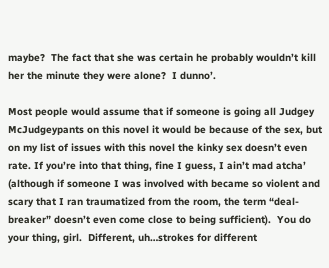maybe?  The fact that she was certain he probably wouldn’t kill her the minute they were alone?  I dunno’.

Most people would assume that if someone is going all Judgey McJudgeypants on this novel it would be because of the sex, but on my list of issues with this novel the kinky sex doesn’t even rate. If you’re into that thing, fine I guess, I ain’t mad atcha’ (although if someone I was involved with became so violent and scary that I ran traumatized from the room, the term “deal-breaker” doesn’t even come close to being sufficient).  You do your thing, girl.  Different, uh…strokes for different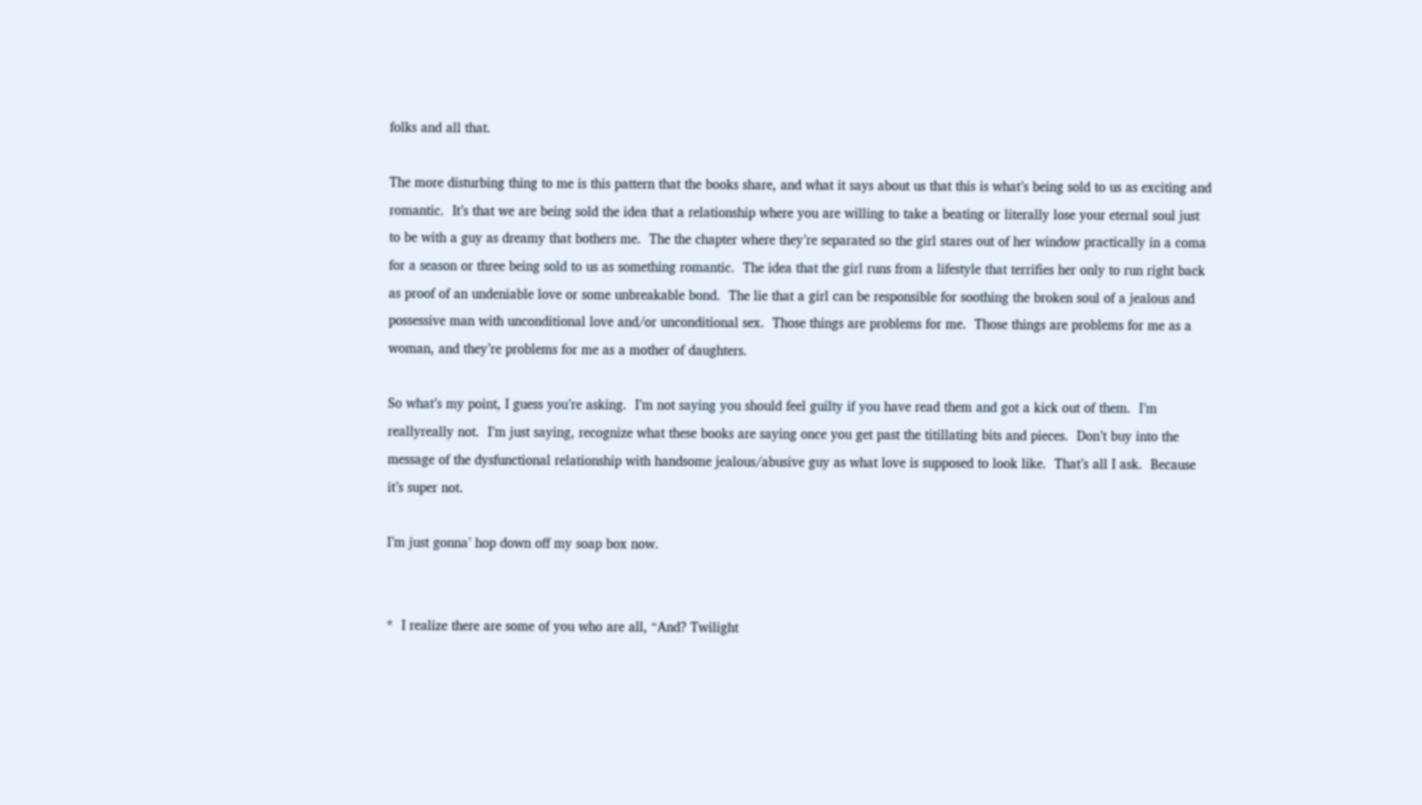folks and all that.

The more disturbing thing to me is this pattern that the books share, and what it says about us that this is what’s being sold to us as exciting and romantic.  It’s that we are being sold the idea that a relationship where you are willing to take a beating or literally lose your eternal soul just to be with a guy as dreamy that bothers me.  The the chapter where they’re separated so the girl stares out of her window practically in a coma for a season or three being sold to us as something romantic.  The idea that the girl runs from a lifestyle that terrifies her only to run right back as proof of an undeniable love or some unbreakable bond.  The lie that a girl can be responsible for soothing the broken soul of a jealous and possessive man with unconditional love and/or unconditional sex.  Those things are problems for me.  Those things are problems for me as a woman, and they’re problems for me as a mother of daughters.

So what’s my point, I guess you’re asking.  I’m not saying you should feel guilty if you have read them and got a kick out of them.  I’m reallyreally not.  I’m just saying, recognize what these books are saying once you get past the titillating bits and pieces.  Don’t buy into the message of the dysfunctional relationship with handsome jealous/abusive guy as what love is supposed to look like.  That’s all I ask.  Because it’s super not.

I’m just gonna’ hop down off my soap box now.


*  I realize there are some of you who are all, “And? Twilight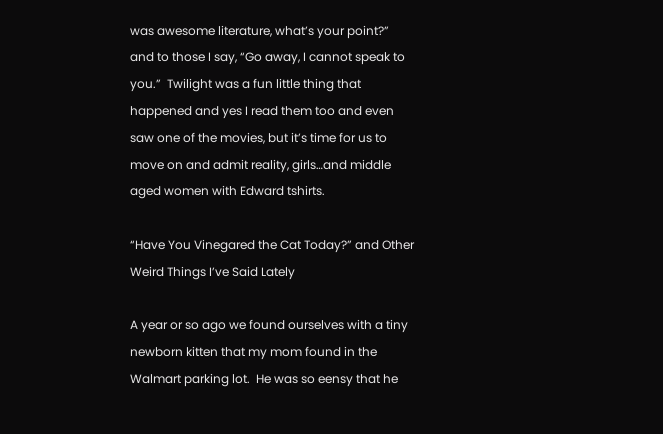was awesome literature, what’s your point?” and to those I say, “Go away, I cannot speak to you.”  Twilight was a fun little thing that happened and yes I read them too and even saw one of the movies, but it’s time for us to move on and admit reality, girls…and middle aged women with Edward tshirts.

“Have You Vinegared the Cat Today?” and Other Weird Things I’ve Said Lately

A year or so ago we found ourselves with a tiny newborn kitten that my mom found in the Walmart parking lot.  He was so eensy that he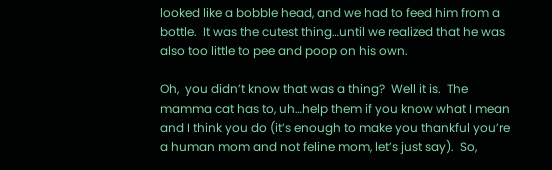looked like a bobble head, and we had to feed him from a bottle.  It was the cutest thing…until we realized that he was also too little to pee and poop on his own.

Oh,  you didn’t know that was a thing?  Well it is.  The mamma cat has to, uh…help them if you know what I mean and I think you do (it’s enough to make you thankful you’re a human mom and not feline mom, let’s just say).  So,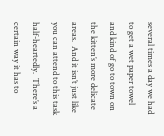several times a day we had to get a wet paper towel and kind of go to town on the kitten’s more delicate areas.  And it isn’t just like you can attend to this task half-heartedly.  There’s a certain way it has to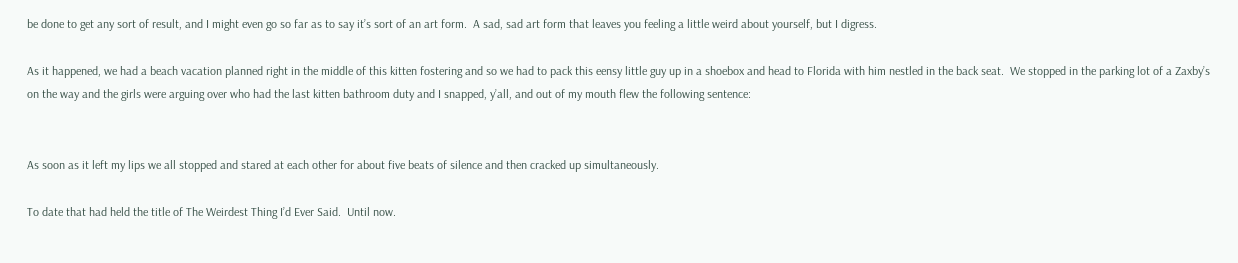be done to get any sort of result, and I might even go so far as to say it’s sort of an art form.  A sad, sad art form that leaves you feeling a little weird about yourself, but I digress.

As it happened, we had a beach vacation planned right in the middle of this kitten fostering and so we had to pack this eensy little guy up in a shoebox and head to Florida with him nestled in the back seat.  We stopped in the parking lot of a Zaxby’s on the way and the girls were arguing over who had the last kitten bathroom duty and I snapped, y’all, and out of my mouth flew the following sentence:


As soon as it left my lips we all stopped and stared at each other for about five beats of silence and then cracked up simultaneously.

To date that had held the title of The Weirdest Thing I’d Ever Said.  Until now.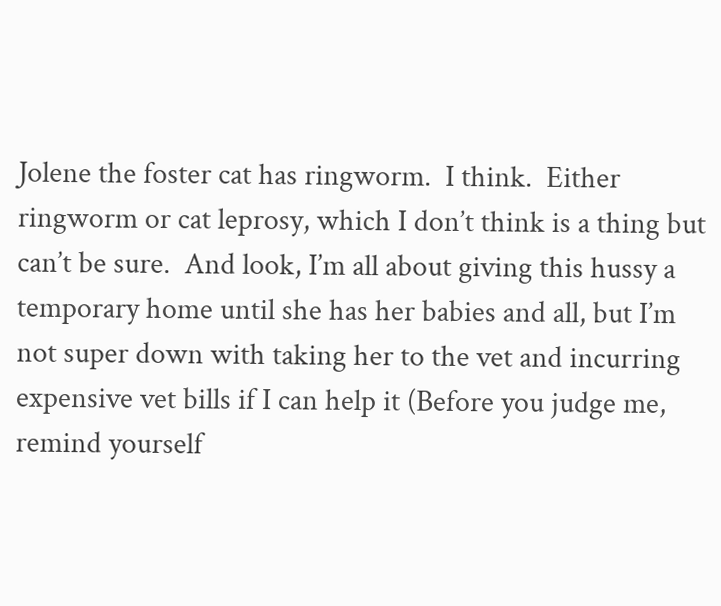Jolene the foster cat has ringworm.  I think.  Either ringworm or cat leprosy, which I don’t think is a thing but can’t be sure.  And look, I’m all about giving this hussy a temporary home until she has her babies and all, but I’m not super down with taking her to the vet and incurring expensive vet bills if I can help it (Before you judge me, remind yourself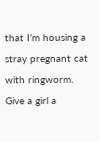that I’m housing a stray pregnant cat with ringworm.  Give a girl a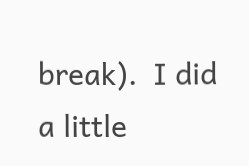break).  I did a little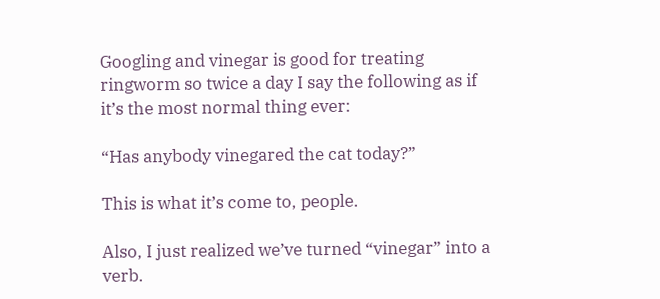Googling and vinegar is good for treating ringworm so twice a day I say the following as if it’s the most normal thing ever:

“Has anybody vinegared the cat today?”

This is what it’s come to, people.

Also, I just realized we’ve turned “vinegar” into a verb.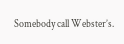Somebody call Webster’s.